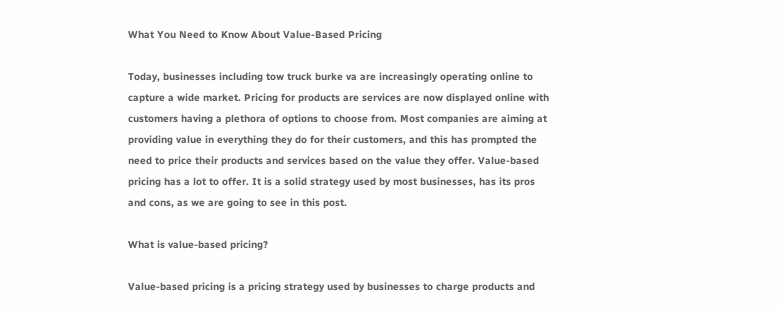What You Need to Know About Value-Based Pricing

Today, businesses including tow truck burke va are increasingly operating online to capture a wide market. Pricing for products are services are now displayed online with customers having a plethora of options to choose from. Most companies are aiming at providing value in everything they do for their customers, and this has prompted the need to price their products and services based on the value they offer. Value-based pricing has a lot to offer. It is a solid strategy used by most businesses, has its pros and cons, as we are going to see in this post.

What is value-based pricing?

Value-based pricing is a pricing strategy used by businesses to charge products and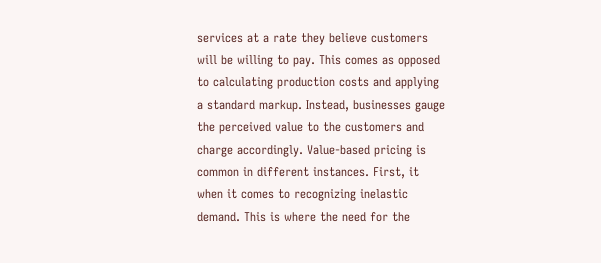services at a rate they believe customers will be willing to pay. This comes as opposed to calculating production costs and applying a standard markup. Instead, businesses gauge the perceived value to the customers and charge accordingly. Value-based pricing is common in different instances. First, it when it comes to recognizing inelastic demand. This is where the need for the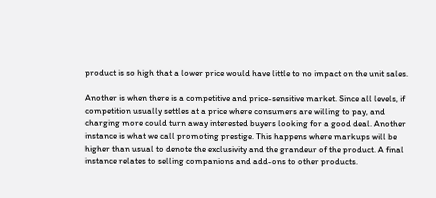product is so high that a lower price would have little to no impact on the unit sales.

Another is when there is a competitive and price-sensitive market. Since all levels, if competition usually settles at a price where consumers are willing to pay, and charging more could turn away interested buyers looking for a good deal. Another instance is what we call promoting prestige. This happens where markups will be higher than usual to denote the exclusivity and the grandeur of the product. A final instance relates to selling companions and add-ons to other products.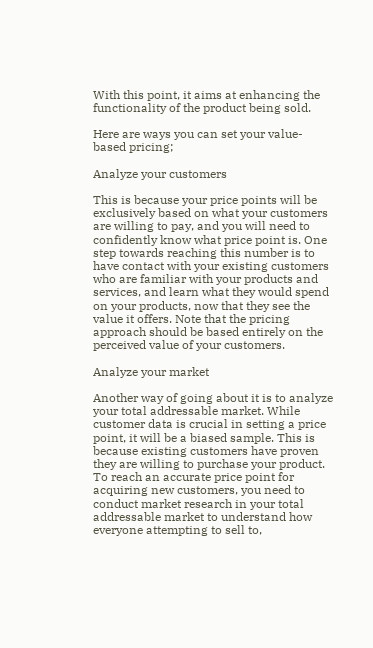With this point, it aims at enhancing the functionality of the product being sold.

Here are ways you can set your value-based pricing;

Analyze your customers

This is because your price points will be exclusively based on what your customers are willing to pay, and you will need to confidently know what price point is. One step towards reaching this number is to have contact with your existing customers who are familiar with your products and services, and learn what they would spend on your products, now that they see the value it offers. Note that the pricing approach should be based entirely on the perceived value of your customers.

Analyze your market

Another way of going about it is to analyze your total addressable market. While customer data is crucial in setting a price point, it will be a biased sample. This is because existing customers have proven they are willing to purchase your product. To reach an accurate price point for acquiring new customers, you need to conduct market research in your total addressable market to understand how everyone attempting to sell to,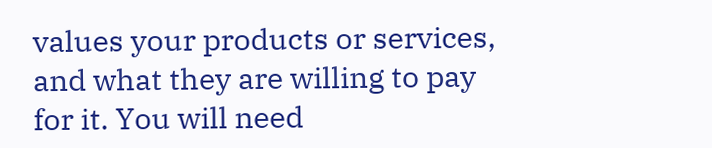values your products or services, and what they are willing to pay for it. You will need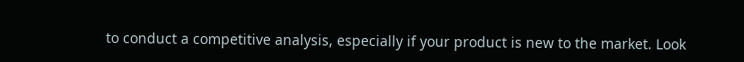to conduct a competitive analysis, especially if your product is new to the market. Look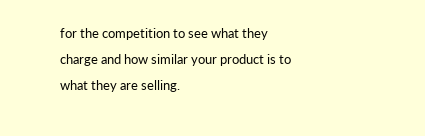for the competition to see what they charge and how similar your product is to what they are selling.